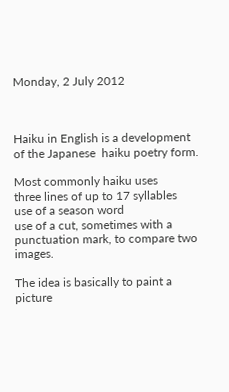Monday, 2 July 2012



Haiku in English is a development of the Japanese  haiku poetry form.

Most commonly haiku uses
three lines of up to 17 syllables
use of a season word
use of a cut, sometimes with a punctuation mark, to compare two images.

The idea is basically to paint a picture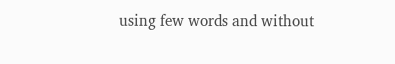using few words and without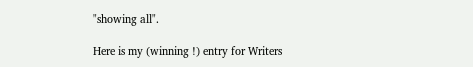"showing all".

Here is my (winning !) entry for Writers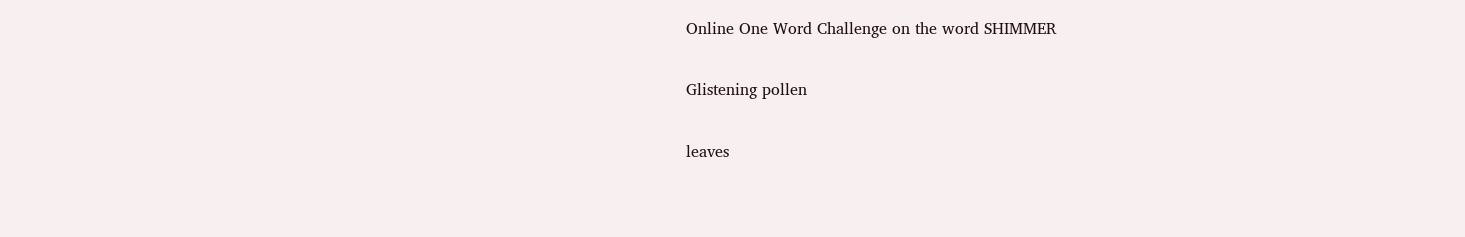Online One Word Challenge on the word SHIMMER

Glistening pollen

leaves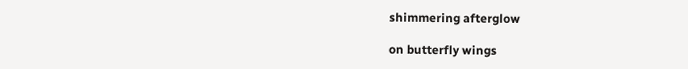shimmering afterglow

on butterfly wings